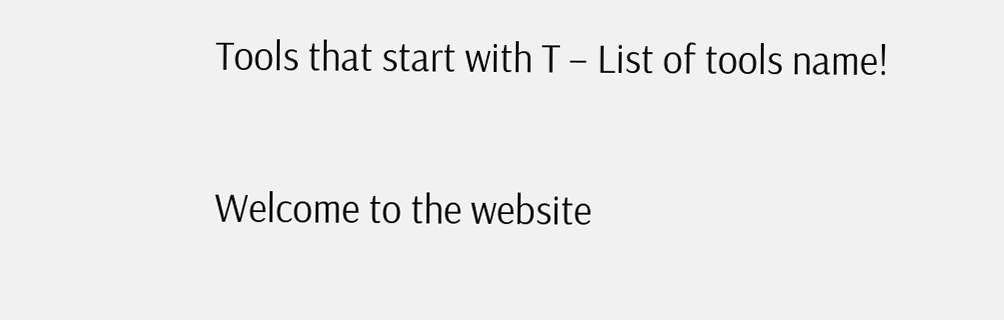Tools that start with T – List of tools name!

Welcome to the website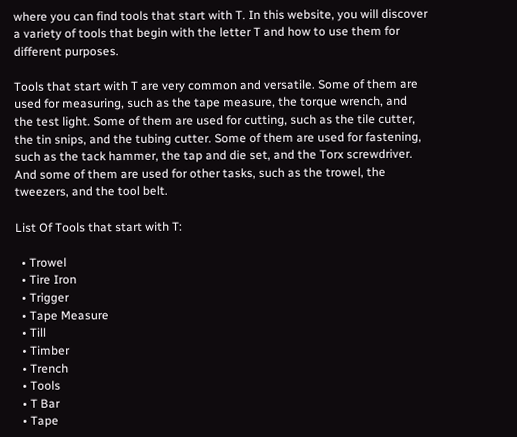where you can find tools that start with T. In this website, you will discover a variety of tools that begin with the letter T and how to use them for different purposes.

Tools that start with T are very common and versatile. Some of them are used for measuring, such as the tape measure, the torque wrench, and the test light. Some of them are used for cutting, such as the tile cutter, the tin snips, and the tubing cutter. Some of them are used for fastening, such as the tack hammer, the tap and die set, and the Torx screwdriver. And some of them are used for other tasks, such as the trowel, the tweezers, and the tool belt.

List Of Tools that start with T:

  • Trowel
  • Tire Iron
  • Trigger
  • Tape Measure
  • Till
  • Timber
  • Trench
  • Tools
  • T Bar
  • Tape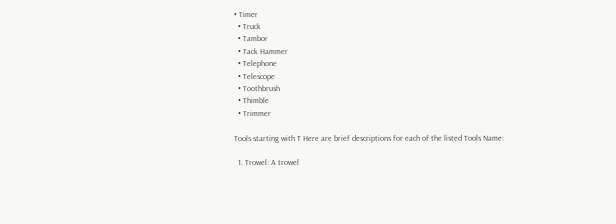• Timer
  • Truck
  • Tambor
  • Tack Hammer
  • Telephone
  • Telescope
  • Toothbrush
  • Thimble
  • Trimmer

Tools starting with T Here are brief descriptions for each of the listed Tools Name:

  1. Trowel: A trowel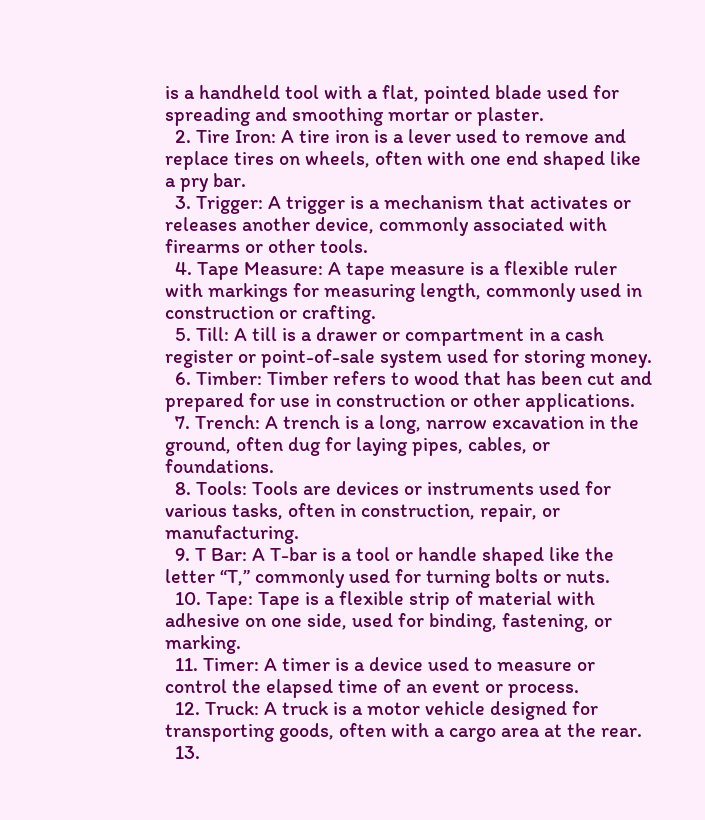is a handheld tool with a flat, pointed blade used for spreading and smoothing mortar or plaster.
  2. Tire Iron: A tire iron is a lever used to remove and replace tires on wheels, often with one end shaped like a pry bar.
  3. Trigger: A trigger is a mechanism that activates or releases another device, commonly associated with firearms or other tools.
  4. Tape Measure: A tape measure is a flexible ruler with markings for measuring length, commonly used in construction or crafting.
  5. Till: A till is a drawer or compartment in a cash register or point-of-sale system used for storing money.
  6. Timber: Timber refers to wood that has been cut and prepared for use in construction or other applications.
  7. Trench: A trench is a long, narrow excavation in the ground, often dug for laying pipes, cables, or foundations.
  8. Tools: Tools are devices or instruments used for various tasks, often in construction, repair, or manufacturing.
  9. T Bar: A T-bar is a tool or handle shaped like the letter “T,” commonly used for turning bolts or nuts.
  10. Tape: Tape is a flexible strip of material with adhesive on one side, used for binding, fastening, or marking.
  11. Timer: A timer is a device used to measure or control the elapsed time of an event or process.
  12. Truck: A truck is a motor vehicle designed for transporting goods, often with a cargo area at the rear.
  13.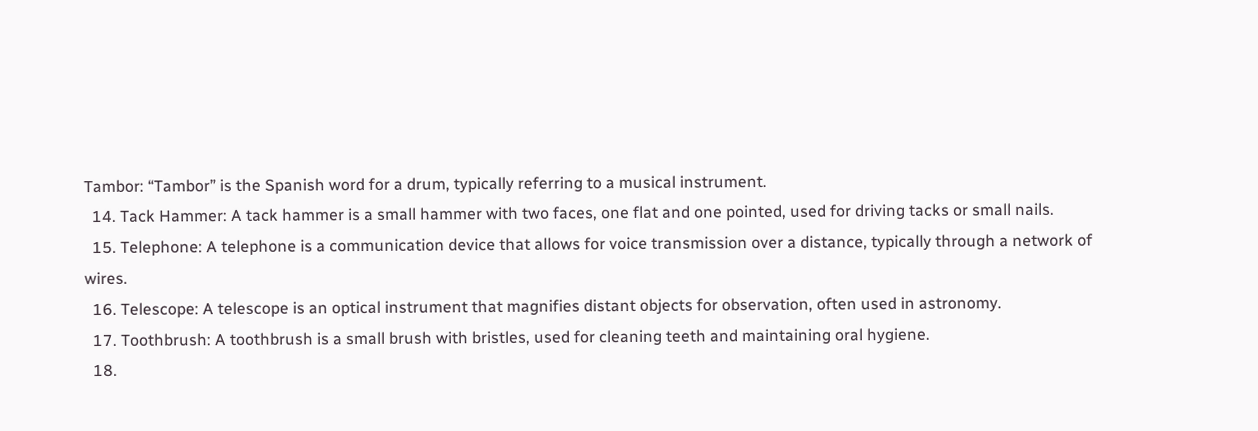Tambor: “Tambor” is the Spanish word for a drum, typically referring to a musical instrument.
  14. Tack Hammer: A tack hammer is a small hammer with two faces, one flat and one pointed, used for driving tacks or small nails.
  15. Telephone: A telephone is a communication device that allows for voice transmission over a distance, typically through a network of wires.
  16. Telescope: A telescope is an optical instrument that magnifies distant objects for observation, often used in astronomy.
  17. Toothbrush: A toothbrush is a small brush with bristles, used for cleaning teeth and maintaining oral hygiene.
  18.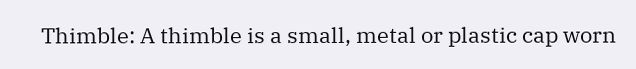Thimble: A thimble is a small, metal or plastic cap worn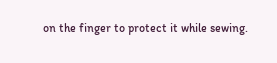on the finger to protect it while sewing.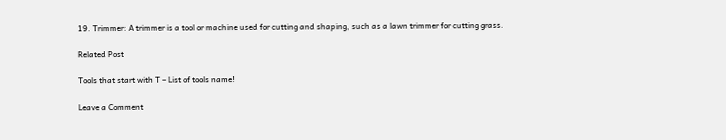19. Trimmer: A trimmer is a tool or machine used for cutting and shaping, such as a lawn trimmer for cutting grass.

Related Post

Tools that start with T – List of tools name!

Leave a Comment